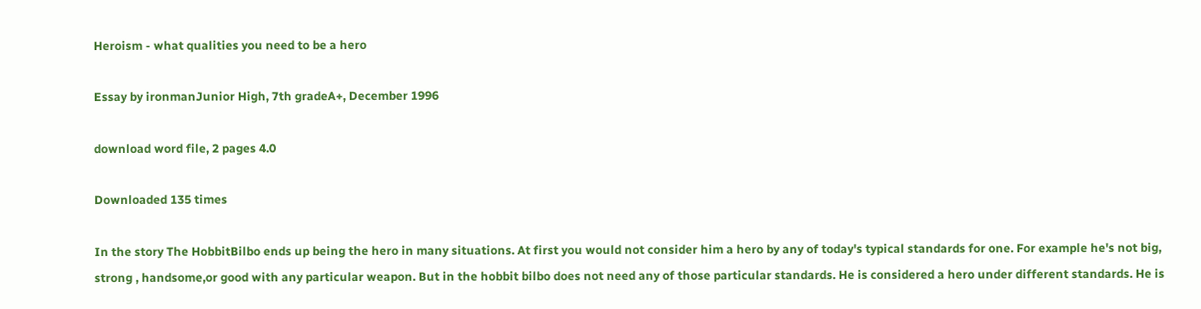Heroism - what qualities you need to be a hero

Essay by ironmanJunior High, 7th gradeA+, December 1996

download word file, 2 pages 4.0

Downloaded 135 times

In the story The HobbitBilbo ends up being the hero in many situations. At first you would not consider him a hero by any of today's typical standards for one. For example he's not big, strong , handsome,or good with any particular weapon. But in the hobbit bilbo does not need any of those particular standards. He is considered a hero under different standards. He is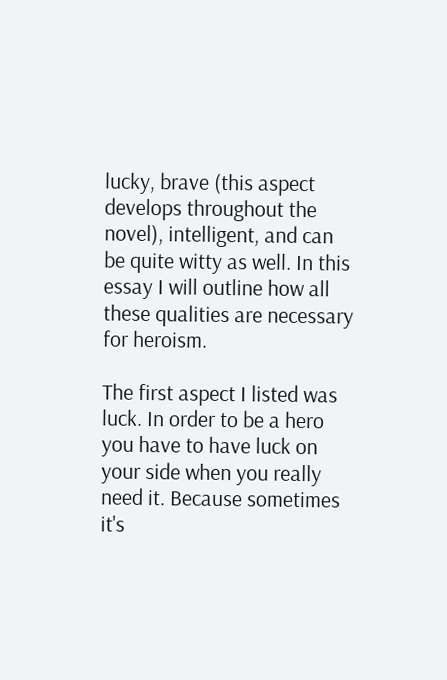lucky, brave (this aspect develops throughout the novel), intelligent, and can be quite witty as well. In this essay I will outline how all these qualities are necessary for heroism.

The first aspect I listed was luck. In order to be a hero you have to have luck on your side when you really need it. Because sometimes it's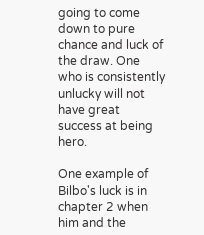going to come down to pure chance and luck of the draw. One who is consistently unlucky will not have great success at being hero.

One example of Bilbo's luck is in chapter 2 when him and the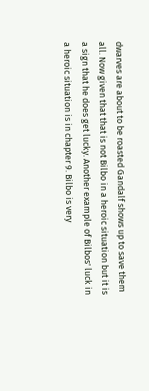dwarves are about to be roasted Gandalf shows up to save them all. Now given that that is not Bilbo in a heroic situation but it is a sign that he does get lucky. Another example of Bilbos' luck in a heroic situation is in chapter 9. Bilbo is very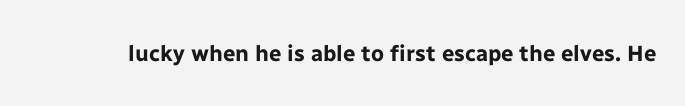lucky when he is able to first escape the elves. He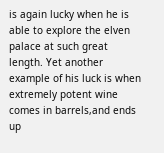is again lucky when he is able to explore the elven palace at such great length. Yet another example of his luck is when extremely potent wine comes in barrels,and ends up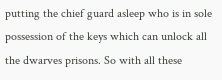putting the chief guard asleep who is in sole possession of the keys which can unlock all the dwarves prisons. So with all these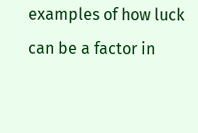examples of how luck can be a factor in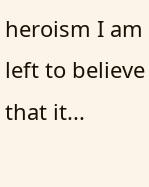heroism I am left to believe that it...